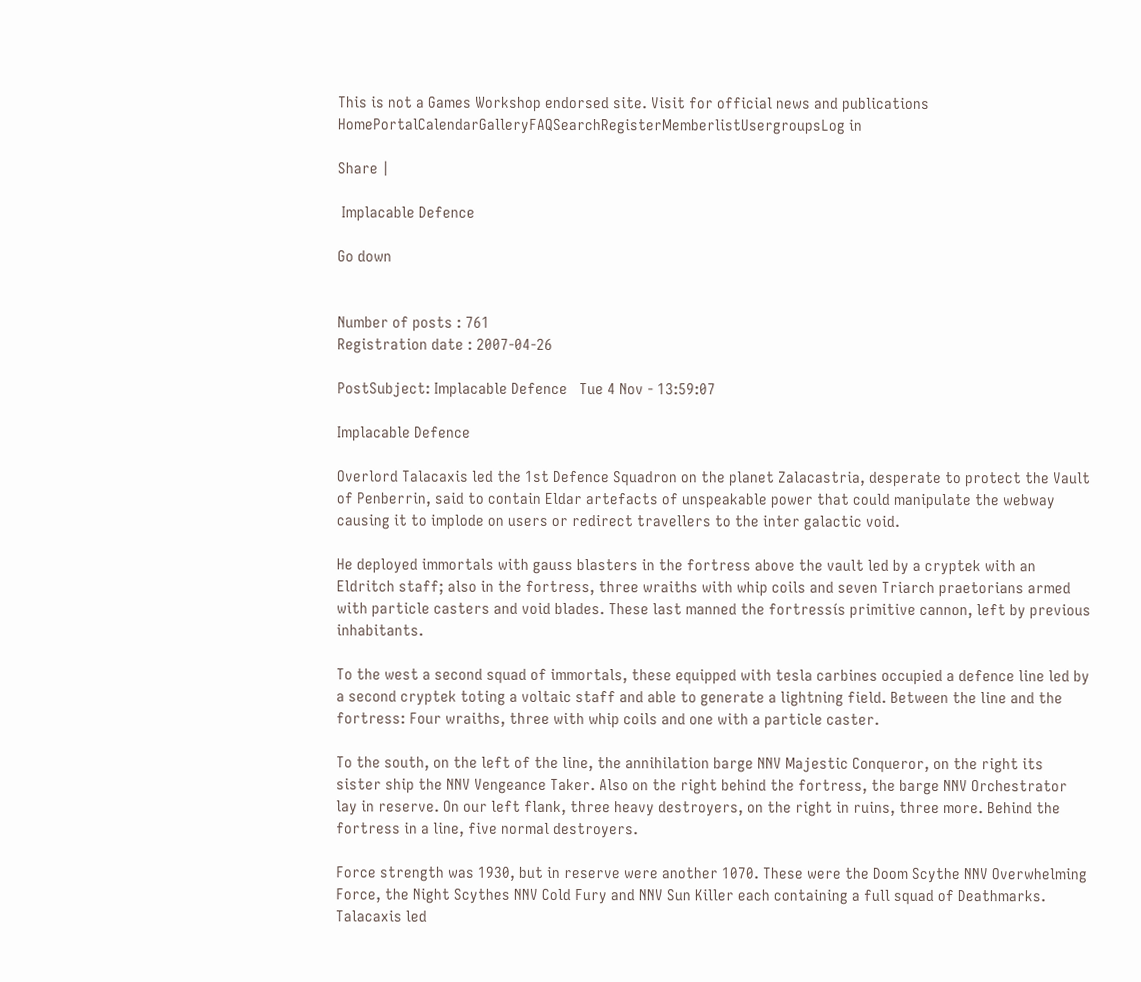This is not a Games Workshop endorsed site. Visit for official news and publications
HomePortalCalendarGalleryFAQSearchRegisterMemberlistUsergroupsLog in

Share |

 Implacable Defence

Go down


Number of posts : 761
Registration date : 2007-04-26

PostSubject: Implacable Defence   Tue 4 Nov - 13:59:07

Implacable Defence

Overlord Talacaxis led the 1st Defence Squadron on the planet Zalacastria, desperate to protect the Vault of Penberrin, said to contain Eldar artefacts of unspeakable power that could manipulate the webway causing it to implode on users or redirect travellers to the inter galactic void.

He deployed immortals with gauss blasters in the fortress above the vault led by a cryptek with an Eldritch staff; also in the fortress, three wraiths with whip coils and seven Triarch praetorians armed with particle casters and void blades. These last manned the fortressís primitive cannon, left by previous inhabitants.

To the west a second squad of immortals, these equipped with tesla carbines occupied a defence line led by a second cryptek toting a voltaic staff and able to generate a lightning field. Between the line and the fortress: Four wraiths, three with whip coils and one with a particle caster.

To the south, on the left of the line, the annihilation barge NNV Majestic Conqueror, on the right its sister ship the NNV Vengeance Taker. Also on the right behind the fortress, the barge NNV Orchestrator lay in reserve. On our left flank, three heavy destroyers, on the right in ruins, three more. Behind the fortress in a line, five normal destroyers.

Force strength was 1930, but in reserve were another 1070. These were the Doom Scythe NNV Overwhelming Force, the Night Scythes NNV Cold Fury and NNV Sun Killer each containing a full squad of Deathmarks. Talacaxis led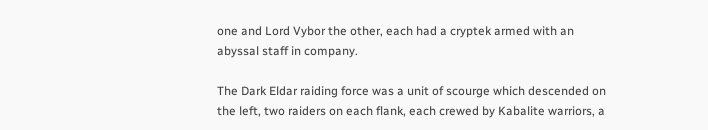one and Lord Vybor the other, each had a cryptek armed with an abyssal staff in company.

The Dark Eldar raiding force was a unit of scourge which descended on the left, two raiders on each flank, each crewed by Kabalite warriors, a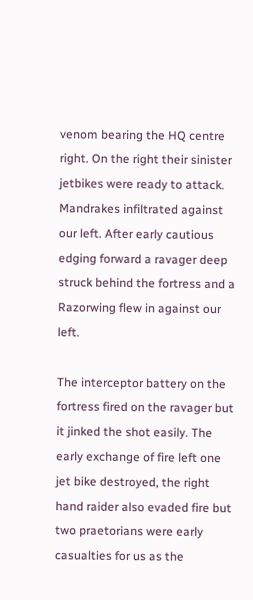venom bearing the HQ centre right. On the right their sinister jetbikes were ready to attack. Mandrakes infiltrated against our left. After early cautious edging forward a ravager deep struck behind the fortress and a Razorwing flew in against our left.

The interceptor battery on the fortress fired on the ravager but it jinked the shot easily. The early exchange of fire left one jet bike destroyed, the right hand raider also evaded fire but two praetorians were early casualties for us as the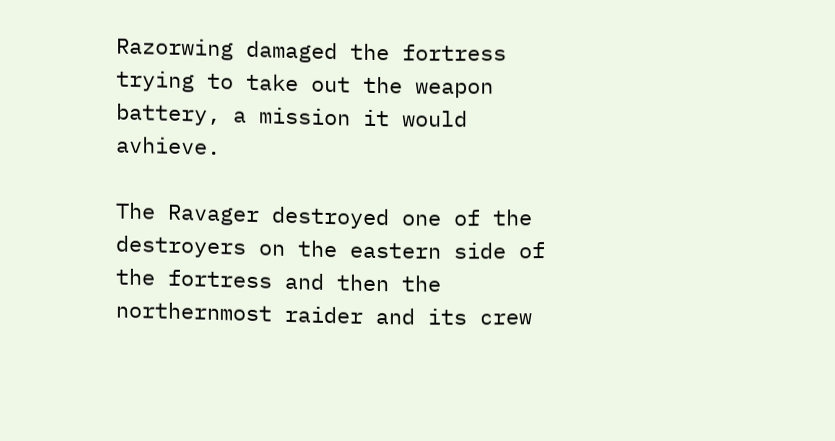Razorwing damaged the fortress trying to take out the weapon battery, a mission it would avhieve.

The Ravager destroyed one of the destroyers on the eastern side of the fortress and then the northernmost raider and its crew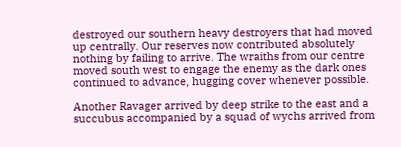destroyed our southern heavy destroyers that had moved up centrally. Our reserves now contributed absolutely nothing by failing to arrive. The wraiths from our centre moved south west to engage the enemy as the dark ones continued to advance, hugging cover whenever possible.

Another Ravager arrived by deep strike to the east and a succubus accompanied by a squad of wychs arrived from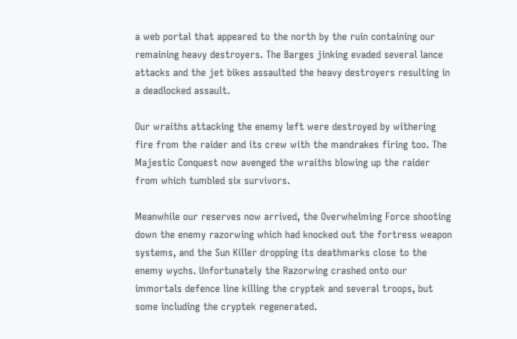a web portal that appeared to the north by the ruin containing our remaining heavy destroyers. The Barges jinking evaded several lance attacks and the jet bikes assaulted the heavy destroyers resulting in a deadlocked assault.

Our wraiths attacking the enemy left were destroyed by withering fire from the raider and its crew with the mandrakes firing too. The Majestic Conquest now avenged the wraiths blowing up the raider from which tumbled six survivors.

Meanwhile our reserves now arrived, the Overwhelming Force shooting down the enemy razorwing which had knocked out the fortress weapon systems, and the Sun Killer dropping its deathmarks close to the enemy wychs. Unfortunately the Razorwing crashed onto our immortals defence line killing the cryptek and several troops, but some including the cryptek regenerated.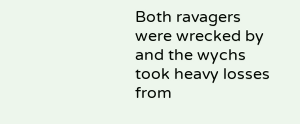Both ravagers were wrecked by and the wychs took heavy losses from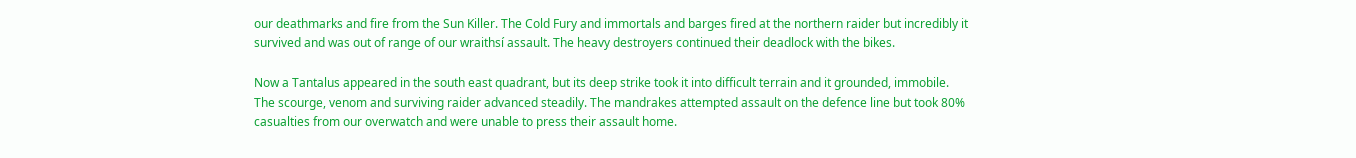our deathmarks and fire from the Sun Killer. The Cold Fury and immortals and barges fired at the northern raider but incredibly it survived and was out of range of our wraithsí assault. The heavy destroyers continued their deadlock with the bikes.

Now a Tantalus appeared in the south east quadrant, but its deep strike took it into difficult terrain and it grounded, immobile. The scourge, venom and surviving raider advanced steadily. The mandrakes attempted assault on the defence line but took 80% casualties from our overwatch and were unable to press their assault home.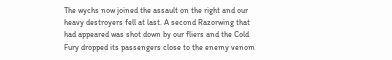The wychs now joined the assault on the right and our heavy destroyers fell at last. A second Razorwing that had appeared was shot down by our fliers and the Cold Fury dropped its passengers close to the enemy venom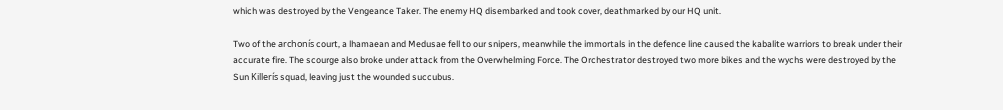which was destroyed by the Vengeance Taker. The enemy HQ disembarked and took cover, deathmarked by our HQ unit.

Two of the archonís court, a lhamaean and Medusae fell to our snipers, meanwhile the immortals in the defence line caused the kabalite warriors to break under their accurate fire. The scourge also broke under attack from the Overwhelming Force. The Orchestrator destroyed two more bikes and the wychs were destroyed by the Sun Killerís squad, leaving just the wounded succubus.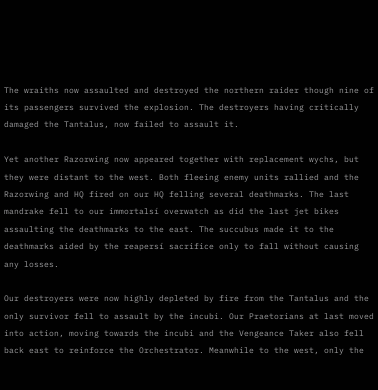The wraiths now assaulted and destroyed the northern raider though nine of its passengers survived the explosion. The destroyers having critically damaged the Tantalus, now failed to assault it.

Yet another Razorwing now appeared together with replacement wychs, but they were distant to the west. Both fleeing enemy units rallied and the Razorwing and HQ fired on our HQ felling several deathmarks. The last mandrake fell to our immortalsí overwatch as did the last jet bikes assaulting the deathmarks to the east. The succubus made it to the deathmarks aided by the reapersí sacrifice only to fall without causing any losses.

Our destroyers were now highly depleted by fire from the Tantalus and the only survivor fell to assault by the incubi. Our Praetorians at last moved into action, moving towards the incubi and the Vengeance Taker also fell back east to reinforce the Orchestrator. Meanwhile to the west, only the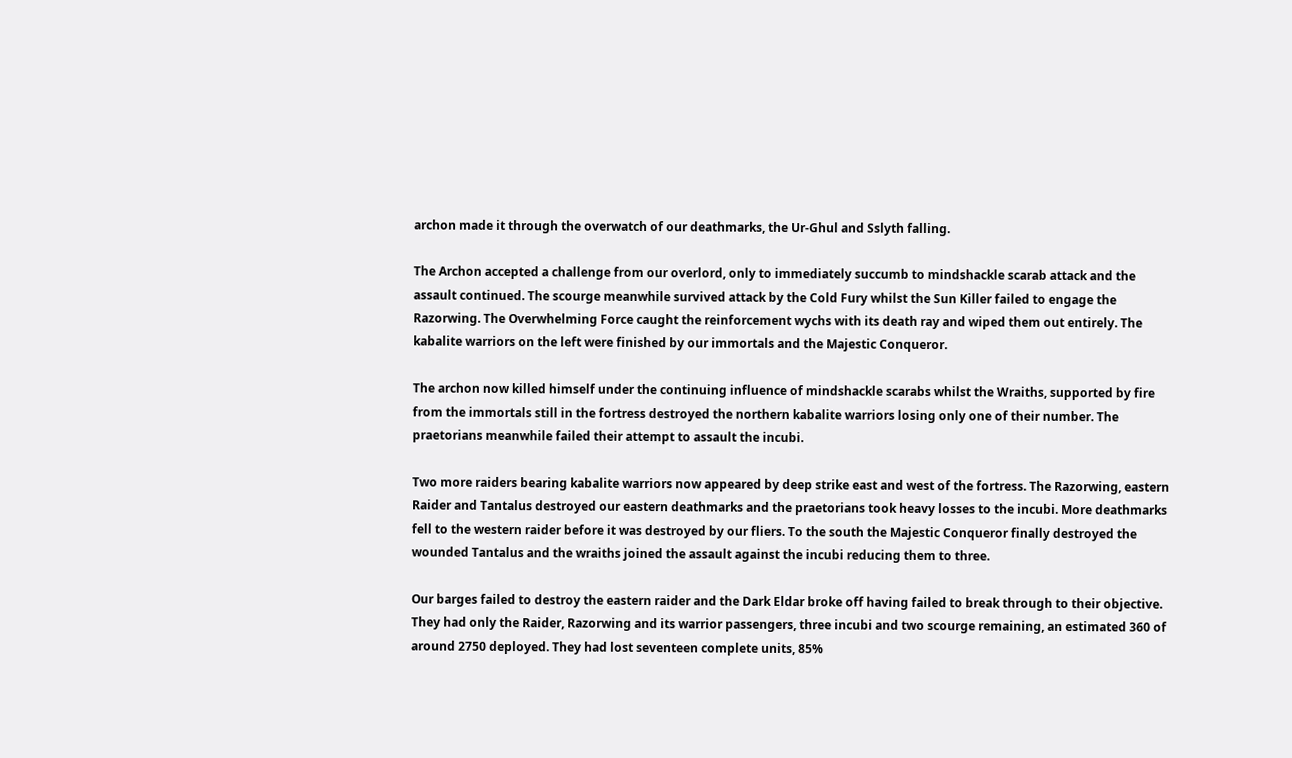archon made it through the overwatch of our deathmarks, the Ur-Ghul and Sslyth falling.

The Archon accepted a challenge from our overlord, only to immediately succumb to mindshackle scarab attack and the assault continued. The scourge meanwhile survived attack by the Cold Fury whilst the Sun Killer failed to engage the Razorwing. The Overwhelming Force caught the reinforcement wychs with its death ray and wiped them out entirely. The kabalite warriors on the left were finished by our immortals and the Majestic Conqueror.

The archon now killed himself under the continuing influence of mindshackle scarabs whilst the Wraiths, supported by fire from the immortals still in the fortress destroyed the northern kabalite warriors losing only one of their number. The praetorians meanwhile failed their attempt to assault the incubi.

Two more raiders bearing kabalite warriors now appeared by deep strike east and west of the fortress. The Razorwing, eastern Raider and Tantalus destroyed our eastern deathmarks and the praetorians took heavy losses to the incubi. More deathmarks fell to the western raider before it was destroyed by our fliers. To the south the Majestic Conqueror finally destroyed the wounded Tantalus and the wraiths joined the assault against the incubi reducing them to three.

Our barges failed to destroy the eastern raider and the Dark Eldar broke off having failed to break through to their objective. They had only the Raider, Razorwing and its warrior passengers, three incubi and two scourge remaining, an estimated 360 of around 2750 deployed. They had lost seventeen complete units, 85%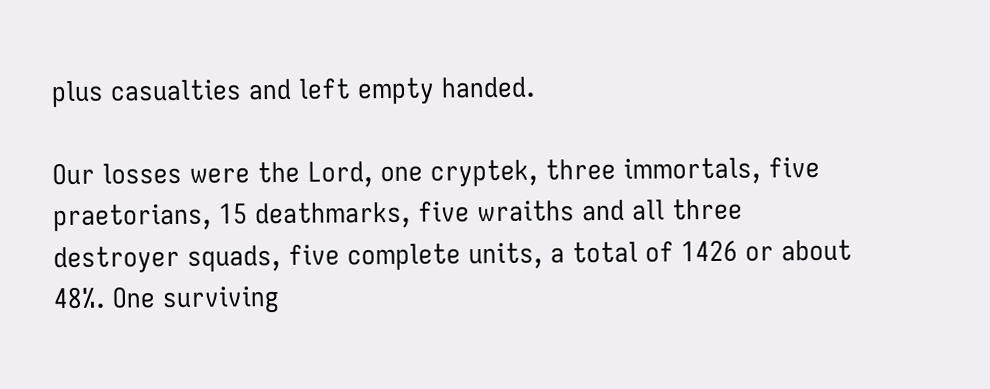plus casualties and left empty handed.

Our losses were the Lord, one cryptek, three immortals, five praetorians, 15 deathmarks, five wraiths and all three destroyer squads, five complete units, a total of 1426 or about 48%. One surviving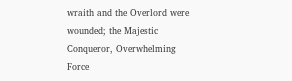wraith and the Overlord were wounded; the Majestic Conqueror, Overwhelming Force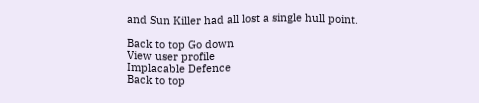and Sun Killer had all lost a single hull point.

Back to top Go down
View user profile
Implacable Defence
Back to top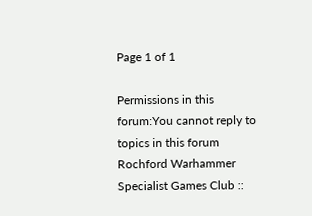Page 1 of 1

Permissions in this forum:You cannot reply to topics in this forum
Rochford Warhammer Specialist Games Club ::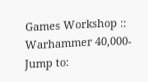Games Workshop :: Warhammer 40,000-
Jump to: